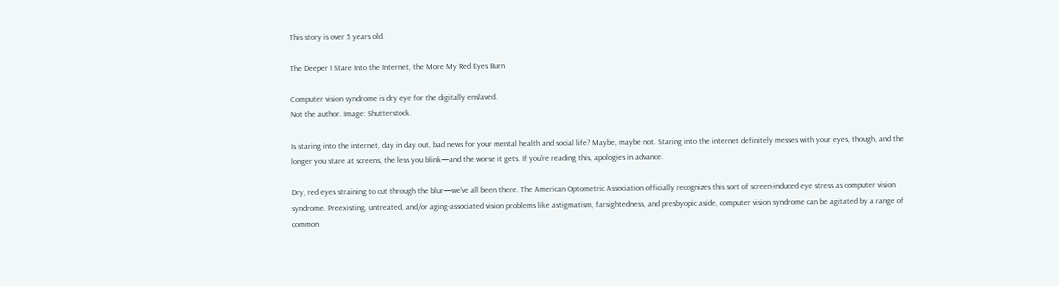This story is over 5 years old.

The Deeper I Stare Into the Internet, the More My Red Eyes Burn

Computer vision syndrome is dry eye for the digitally enslaved.
Not the author. Image: Shutterstock.

Is staring into the internet, day in day out, bad news for your mental health and social life? Maybe, maybe not. Staring into the internet definitely messes with your eyes, though, and the longer you stare at screens, the less you blink—and the worse it gets. If you're reading this, apologies in advance.

Dry, red eyes straining to cut through the blur—we've all been there. The American Optometric Association officially recognizes this sort of screen-induced eye stress as computer vision syndrome. Preexisting, untreated, and/or aging-associated vision problems like astigmatism, farsightedness, and presbyopic aside, computer vision syndrome can be agitated by a range of common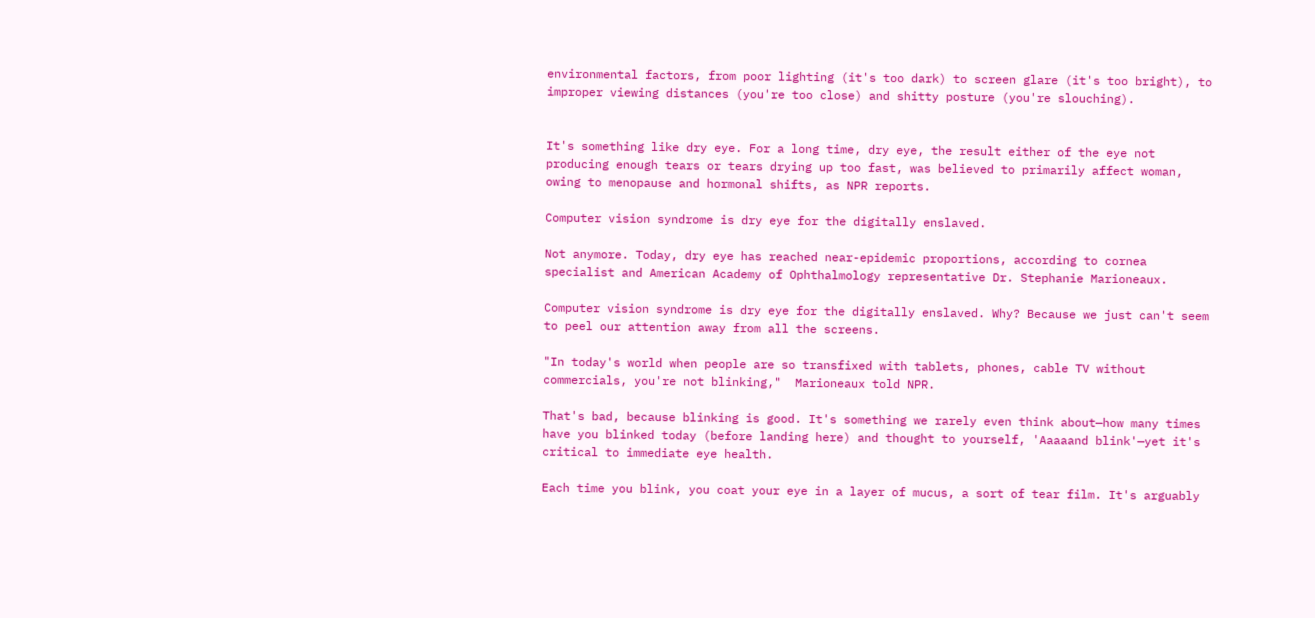environmental factors, from poor lighting (it's too dark) to screen glare (it's too bright), to improper viewing distances (you're too close) and shitty posture (you're slouching).


It's something like dry eye. For a long time, dry eye, the result either of the eye not producing enough tears or tears drying up too fast, was believed to primarily affect woman, owing to menopause and hormonal shifts, as NPR reports.

Computer vision syndrome is dry eye for the digitally enslaved.

Not anymore. Today, dry eye has reached near-epidemic proportions, according to cornea specialist and American Academy of Ophthalmology representative Dr. Stephanie Marioneaux.

Computer vision syndrome is dry eye for the digitally enslaved. Why? Because we just can't seem to peel our attention away from all the screens.

"In today's world when people are so transfixed with tablets, phones, cable TV without commercials, you're not blinking,"  Marioneaux told NPR.

That's bad, because blinking is good. It's something we rarely even think about—how many times have you blinked today (before landing here) and thought to yourself, 'Aaaaand blink'—yet it's critical to immediate eye health.

Each time you blink, you coat your eye in a layer of mucus, a sort of tear film. It's arguably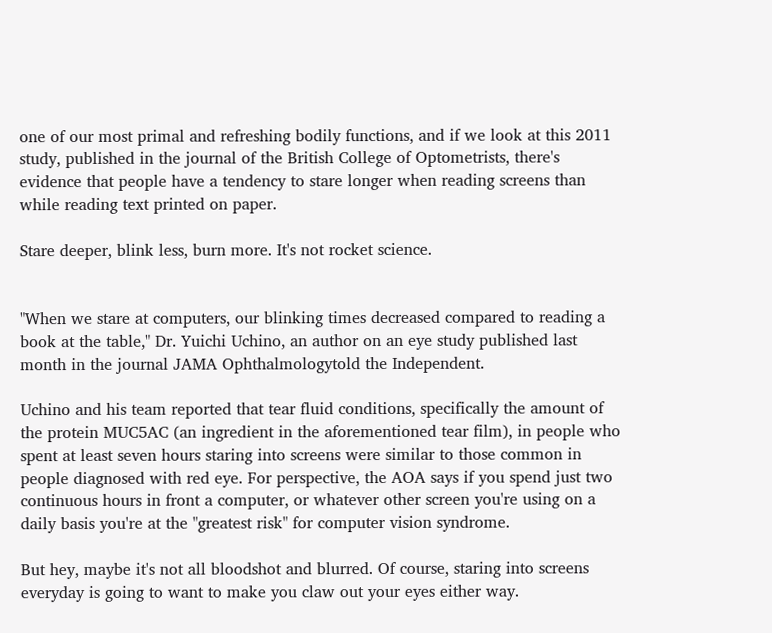one of our most primal and refreshing bodily functions, and if we look at this 2011 study, published in the journal of the British College of Optometrists, there's evidence that people have a tendency to stare longer when reading screens than while reading text printed on paper.

Stare deeper, blink less, burn more. It's not rocket science.


"When we stare at computers, our blinking times decreased compared to reading a book at the table," Dr. Yuichi Uchino, an author on an eye study published last month in the journal JAMA Ophthalmologytold the Independent.

Uchino and his team reported that tear fluid conditions, specifically the amount of the protein MUC5AC (an ingredient in the aforementioned tear film), in people who spent at least seven hours staring into screens were similar to those common in people diagnosed with red eye. For perspective, the AOA says if you spend just two continuous hours in front a computer, or whatever other screen you're using on a daily basis you're at the "greatest risk" for computer vision syndrome.

But hey, maybe it's not all bloodshot and blurred. Of course, staring into screens everyday is going to want to make you claw out your eyes either way.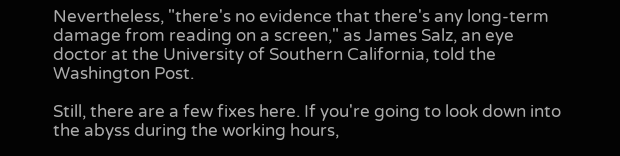Nevertheless, "there's no evidence that there's any long-term damage from reading on a screen," as James Salz, an eye doctor at the University of Southern California, told the Washington Post.

Still, there are a few fixes here. If you're going to look down into the abyss during the working hours,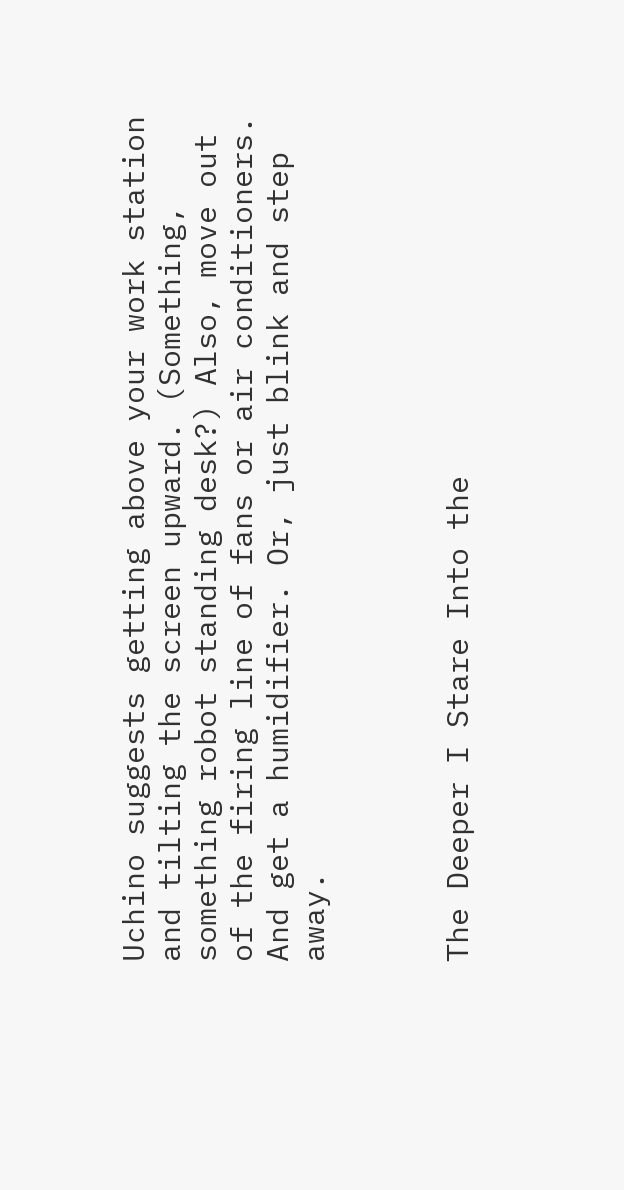Uchino suggests getting above your work station and tilting the screen upward. (Something, something robot standing desk?) Also, move out of the firing line of fans or air conditioners. And get a humidifier. Or, just blink and step away.



The Deeper I Stare Into the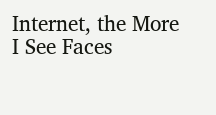Internet, the More I See Faces